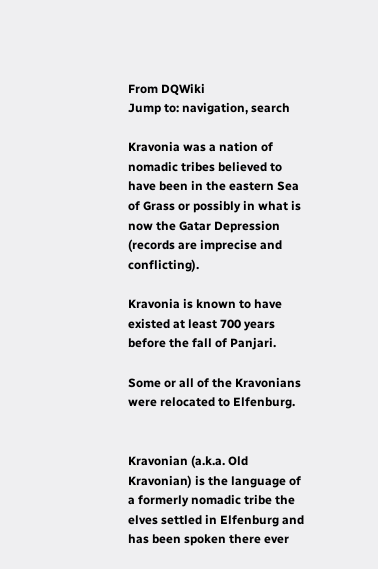From DQWiki
Jump to: navigation, search

Kravonia was a nation of nomadic tribes believed to have been in the eastern Sea of Grass or possibly in what is now the Gatar Depression (records are imprecise and conflicting).

Kravonia is known to have existed at least 700 years before the fall of Panjari.

Some or all of the Kravonians were relocated to Elfenburg.


Kravonian (a.k.a. Old Kravonian) is the language of a formerly nomadic tribe the elves settled in Elfenburg and has been spoken there ever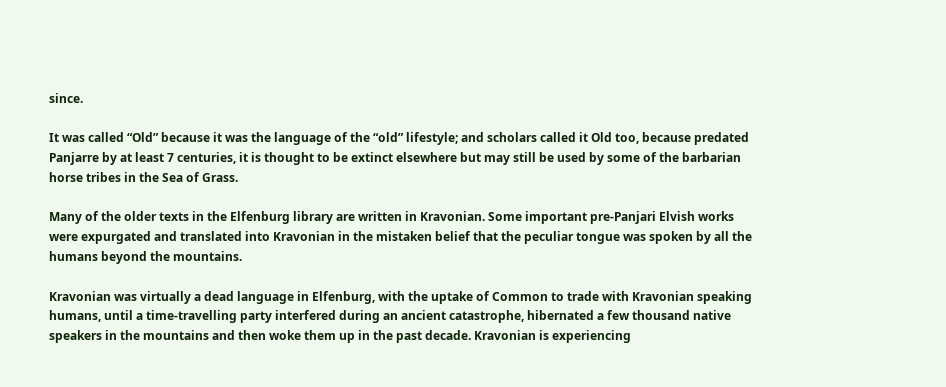since.

It was called “Old” because it was the language of the “old” lifestyle; and scholars called it Old too, because predated Panjarre by at least 7 centuries, it is thought to be extinct elsewhere but may still be used by some of the barbarian horse tribes in the Sea of Grass.

Many of the older texts in the Elfenburg library are written in Kravonian. Some important pre-Panjari Elvish works were expurgated and translated into Kravonian in the mistaken belief that the peculiar tongue was spoken by all the humans beyond the mountains.

Kravonian was virtually a dead language in Elfenburg, with the uptake of Common to trade with Kravonian speaking humans, until a time-travelling party interfered during an ancient catastrophe, hibernated a few thousand native speakers in the mountains and then woke them up in the past decade. Kravonian is experiencing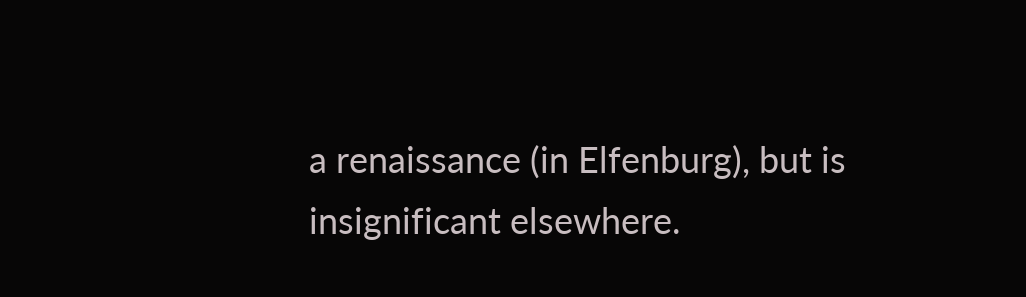a renaissance (in Elfenburg), but is insignificant elsewhere.